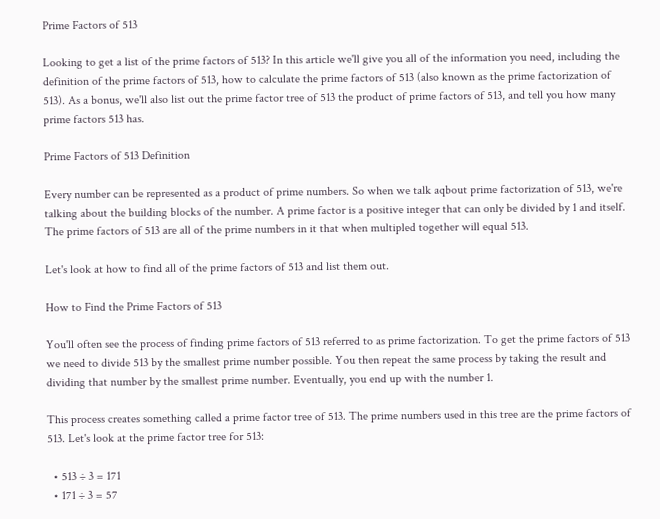Prime Factors of 513

Looking to get a list of the prime factors of 513? In this article we'll give you all of the information you need, including the definition of the prime factors of 513, how to calculate the prime factors of 513 (also known as the prime factorization of 513). As a bonus, we'll also list out the prime factor tree of 513 the product of prime factors of 513, and tell you how many prime factors 513 has.

Prime Factors of 513 Definition

Every number can be represented as a product of prime numbers. So when we talk aqbout prime factorization of 513, we're talking about the building blocks of the number. A prime factor is a positive integer that can only be divided by 1 and itself. The prime factors of 513 are all of the prime numbers in it that when multipled together will equal 513.

Let's look at how to find all of the prime factors of 513 and list them out.

How to Find the Prime Factors of 513

You'll often see the process of finding prime factors of 513 referred to as prime factorization. To get the prime factors of 513 we need to divide 513 by the smallest prime number possible. You then repeat the same process by taking the result and dividing that number by the smallest prime number. Eventually, you end up with the number 1.

This process creates something called a prime factor tree of 513. The prime numbers used in this tree are the prime factors of 513. Let's look at the prime factor tree for 513:

  • 513 ÷ 3 = 171
  • 171 ÷ 3 = 57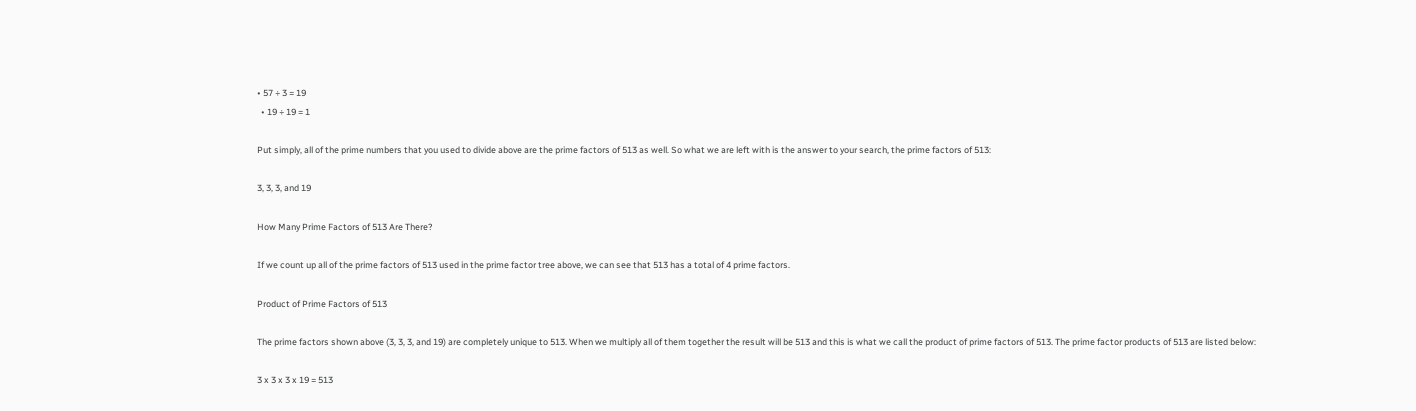• 57 ÷ 3 = 19
  • 19 ÷ 19 = 1

Put simply, all of the prime numbers that you used to divide above are the prime factors of 513 as well. So what we are left with is the answer to your search, the prime factors of 513:

3, 3, 3, and 19

How Many Prime Factors of 513 Are There?

If we count up all of the prime factors of 513 used in the prime factor tree above, we can see that 513 has a total of 4 prime factors.

Product of Prime Factors of 513

The prime factors shown above (3, 3, 3, and 19) are completely unique to 513. When we multiply all of them together the result will be 513 and this is what we call the product of prime factors of 513. The prime factor products of 513 are listed below:

3 x 3 x 3 x 19 = 513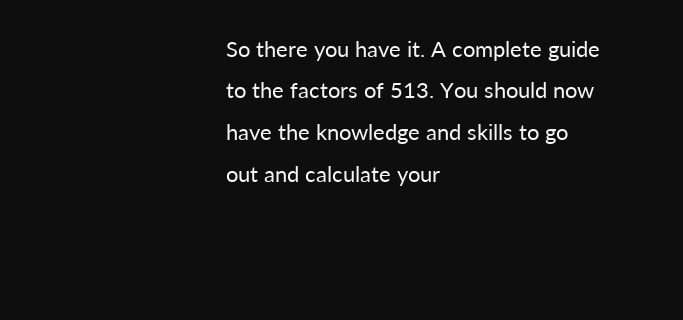So there you have it. A complete guide to the factors of 513. You should now have the knowledge and skills to go out and calculate your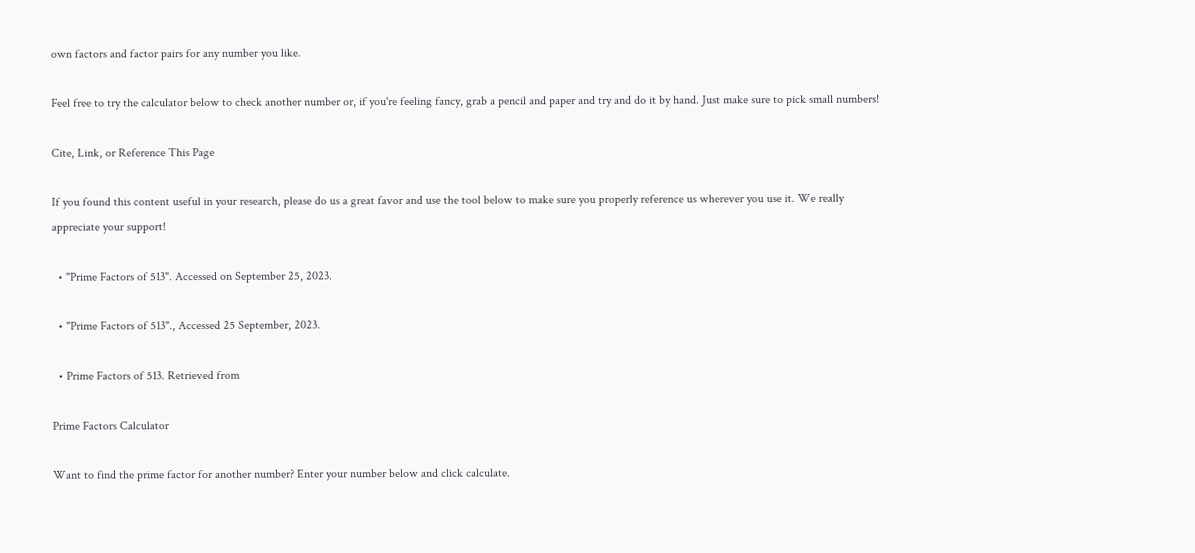own factors and factor pairs for any number you like.

Feel free to try the calculator below to check another number or, if you're feeling fancy, grab a pencil and paper and try and do it by hand. Just make sure to pick small numbers!

Cite, Link, or Reference This Page

If you found this content useful in your research, please do us a great favor and use the tool below to make sure you properly reference us wherever you use it. We really appreciate your support!

  • "Prime Factors of 513". Accessed on September 25, 2023.

  • "Prime Factors of 513"., Accessed 25 September, 2023.

  • Prime Factors of 513. Retrieved from

Prime Factors Calculator

Want to find the prime factor for another number? Enter your number below and click calculate.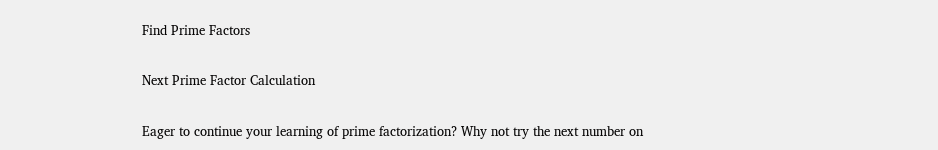Find Prime Factors

Next Prime Factor Calculation

Eager to continue your learning of prime factorization? Why not try the next number on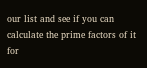our list and see if you can calculate the prime factors of it for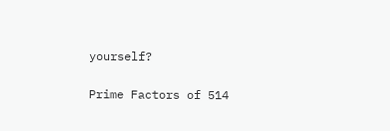yourself?

Prime Factors of 514